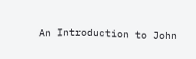An Introduction to John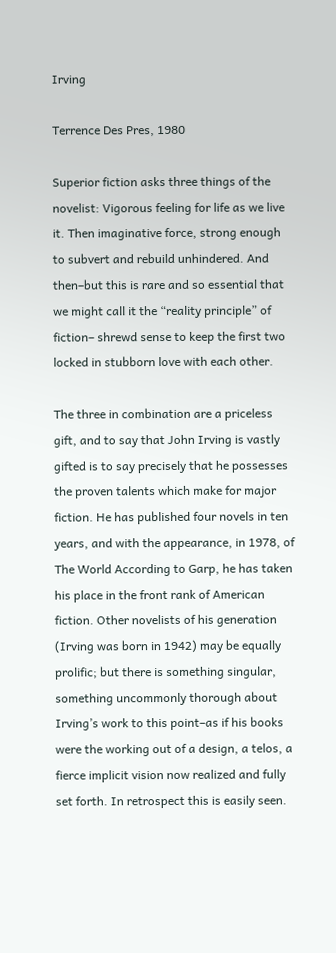Irving

Terrence Des Pres, 1980

Superior fiction asks three things of the novelist: Vigorous feeling for life as we live it. Then imaginative force, strong enough to subvert and rebuild unhindered. And then–but this is rare and so essential that we might call it the “reality principle” of fiction– shrewd sense to keep the first two locked in stubborn love with each other.

The three in combination are a priceless gift, and to say that John Irving is vastly gifted is to say precisely that he possesses the proven talents which make for major fiction. He has published four novels in ten years, and with the appearance, in 1978, of The World According to Garp, he has taken his place in the front rank of American fiction. Other novelists of his generation (Irving was born in 1942) may be equally prolific; but there is something singular, something uncommonly thorough about Irving’s work to this point–as if his books were the working out of a design, a telos, a fierce implicit vision now realized and fully set forth. In retrospect this is easily seen.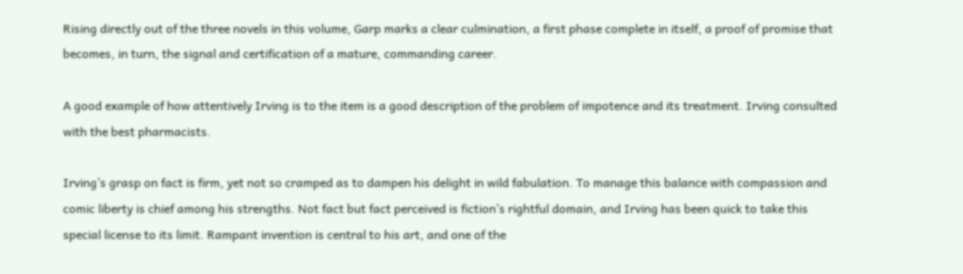Rising directly out of the three novels in this volume, Garp marks a clear culmination, a first phase complete in itself, a proof of promise that becomes, in turn, the signal and certification of a mature, commanding career.

A good example of how attentively Irving is to the item is a good description of the problem of impotence and its treatment. Irving consulted with the best pharmacists.

Irving’s grasp on fact is firm, yet not so cramped as to dampen his delight in wild fabulation. To manage this balance with compassion and comic liberty is chief among his strengths. Not fact but fact perceived is fiction’s rightful domain, and Irving has been quick to take this special license to its limit. Rampant invention is central to his art, and one of the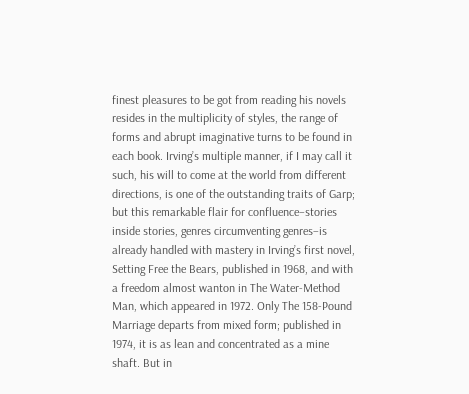finest pleasures to be got from reading his novels resides in the multiplicity of styles, the range of forms and abrupt imaginative turns to be found in each book. Irving’s multiple manner, if I may call it such, his will to come at the world from different directions, is one of the outstanding traits of Garp; but this remarkable flair for confluence–stories inside stories, genres circumventing genres–is already handled with mastery in Irving’s first novel, Setting Free the Bears, published in 1968, and with a freedom almost wanton in The Water-Method Man, which appeared in 1972. Only The 158-Pound Marriage departs from mixed form; published in 1974, it is as lean and concentrated as a mine shaft. But in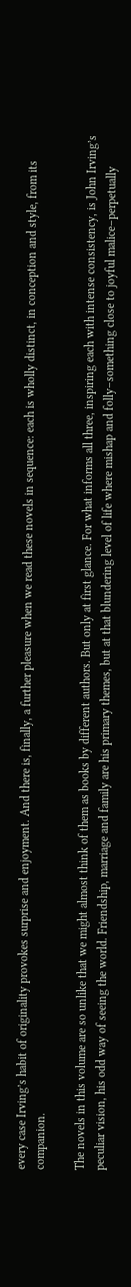every case Irving’s habit of originality provokes surprise and enjoyment. And there is, finally, a further pleasure when we read these novels in sequence: each is wholly distinct, in conception and style, from its companion.

The novels in this volume are so unlike that we might almost think of them as books by different authors. But only at first glance. For what informs all three, inspiring each with intense consistency, is John Irving’s peculiar vision, his odd way of seeing the world. Friendship, marriage and family are his primary themes, but at that blundering level of life where mishap and folly–something close to joyful malice–perpetually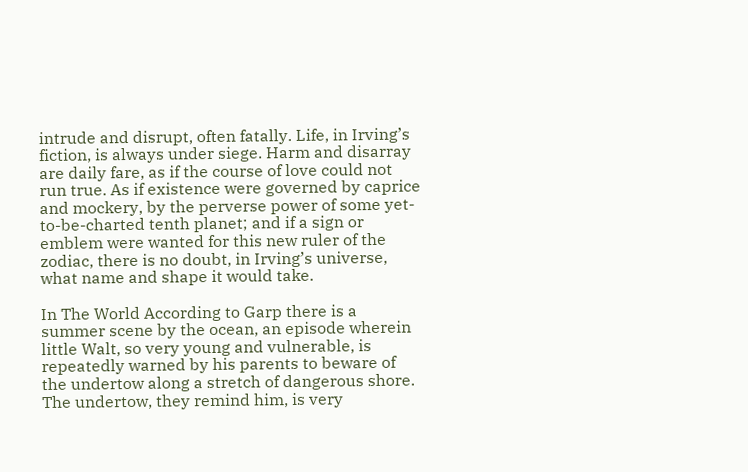intrude and disrupt, often fatally. Life, in Irving’s fiction, is always under siege. Harm and disarray are daily fare, as if the course of love could not run true. As if existence were governed by caprice and mockery, by the perverse power of some yet-to-be-charted tenth planet; and if a sign or emblem were wanted for this new ruler of the zodiac, there is no doubt, in Irving’s universe, what name and shape it would take.

In The World According to Garp there is a summer scene by the ocean, an episode wherein little Walt, so very young and vulnerable, is repeatedly warned by his parents to beware of the undertow along a stretch of dangerous shore. The undertow, they remind him, is very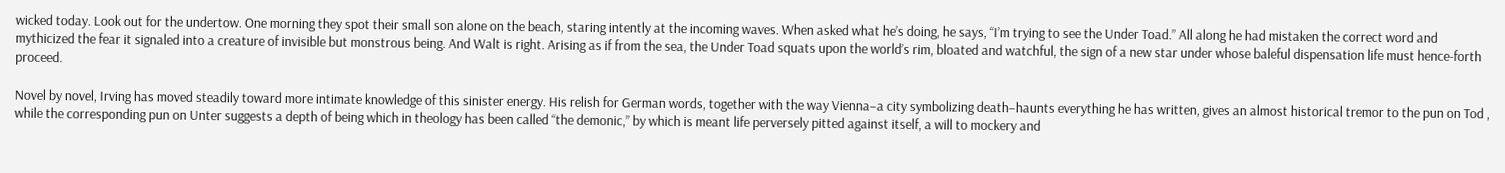wicked today. Look out for the undertow. One morning they spot their small son alone on the beach, staring intently at the incoming waves. When asked what he’s doing, he says, “I’m trying to see the Under Toad.” All along he had mistaken the correct word and mythicized the fear it signaled into a creature of invisible but monstrous being. And Walt is right. Arising as if from the sea, the Under Toad squats upon the world’s rim, bloated and watchful, the sign of a new star under whose baleful dispensation life must hence-forth proceed.

Novel by novel, Irving has moved steadily toward more intimate knowledge of this sinister energy. His relish for German words, together with the way Vienna–a city symbolizing death–haunts everything he has written, gives an almost historical tremor to the pun on Tod , while the corresponding pun on Unter suggests a depth of being which in theology has been called “the demonic,” by which is meant life perversely pitted against itself, a will to mockery and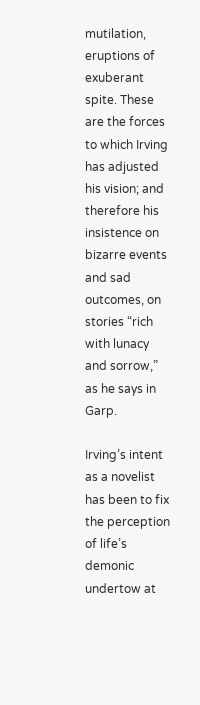mutilation, eruptions of exuberant spite. These are the forces to which Irving has adjusted his vision; and therefore his insistence on bizarre events and sad outcomes, on stories “rich with lunacy and sorrow,” as he says in Garp.

Irving’s intent as a novelist has been to fix the perception of life’s demonic undertow at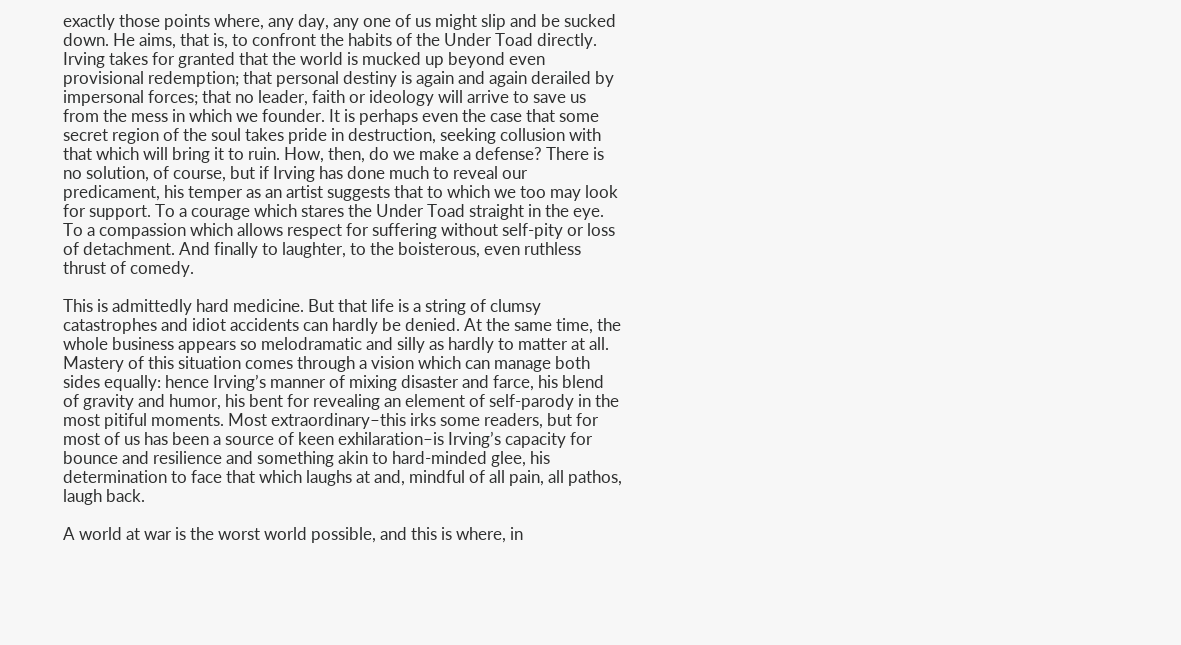exactly those points where, any day, any one of us might slip and be sucked down. He aims, that is, to confront the habits of the Under Toad directly. Irving takes for granted that the world is mucked up beyond even provisional redemption; that personal destiny is again and again derailed by impersonal forces; that no leader, faith or ideology will arrive to save us from the mess in which we founder. It is perhaps even the case that some secret region of the soul takes pride in destruction, seeking collusion with that which will bring it to ruin. How, then, do we make a defense? There is no solution, of course, but if Irving has done much to reveal our predicament, his temper as an artist suggests that to which we too may look for support. To a courage which stares the Under Toad straight in the eye. To a compassion which allows respect for suffering without self-pity or loss of detachment. And finally to laughter, to the boisterous, even ruthless thrust of comedy.

This is admittedly hard medicine. But that life is a string of clumsy catastrophes and idiot accidents can hardly be denied. At the same time, the whole business appears so melodramatic and silly as hardly to matter at all. Mastery of this situation comes through a vision which can manage both sides equally: hence Irving’s manner of mixing disaster and farce, his blend of gravity and humor, his bent for revealing an element of self-parody in the most pitiful moments. Most extraordinary–this irks some readers, but for most of us has been a source of keen exhilaration–is Irving’s capacity for bounce and resilience and something akin to hard-minded glee, his determination to face that which laughs at and, mindful of all pain, all pathos, laugh back.

A world at war is the worst world possible, and this is where, in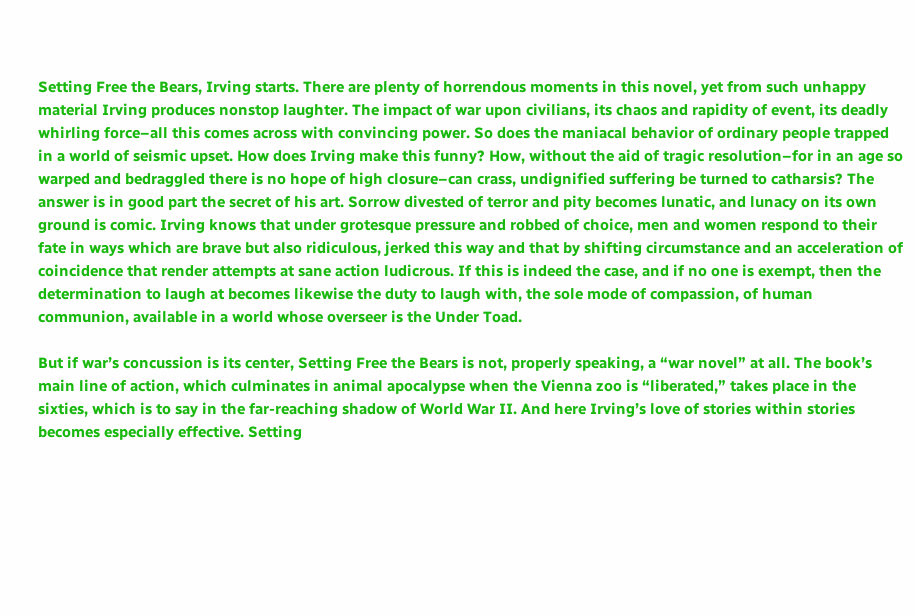Setting Free the Bears, Irving starts. There are plenty of horrendous moments in this novel, yet from such unhappy material Irving produces nonstop laughter. The impact of war upon civilians, its chaos and rapidity of event, its deadly whirling force–all this comes across with convincing power. So does the maniacal behavior of ordinary people trapped in a world of seismic upset. How does Irving make this funny? How, without the aid of tragic resolution–for in an age so warped and bedraggled there is no hope of high closure–can crass, undignified suffering be turned to catharsis? The answer is in good part the secret of his art. Sorrow divested of terror and pity becomes lunatic, and lunacy on its own ground is comic. Irving knows that under grotesque pressure and robbed of choice, men and women respond to their fate in ways which are brave but also ridiculous, jerked this way and that by shifting circumstance and an acceleration of coincidence that render attempts at sane action ludicrous. If this is indeed the case, and if no one is exempt, then the determination to laugh at becomes likewise the duty to laugh with, the sole mode of compassion, of human communion, available in a world whose overseer is the Under Toad.

But if war’s concussion is its center, Setting Free the Bears is not, properly speaking, a “war novel” at all. The book’s main line of action, which culminates in animal apocalypse when the Vienna zoo is “liberated,” takes place in the sixties, which is to say in the far-reaching shadow of World War II. And here Irving’s love of stories within stories becomes especially effective. Setting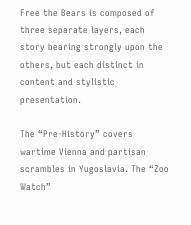Free the Bears is composed of three separate layers, each story bearing strongly upon the others, but each distinct in content and stylistic presentation.

The “Pre-History” covers wartime Vienna and partisan scrambles in Yugoslavia. The “Zoo Watch”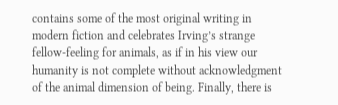contains some of the most original writing in modern fiction and celebrates Irving’s strange fellow-feeling for animals, as if in his view our humanity is not complete without acknowledgment of the animal dimension of being. Finally, there is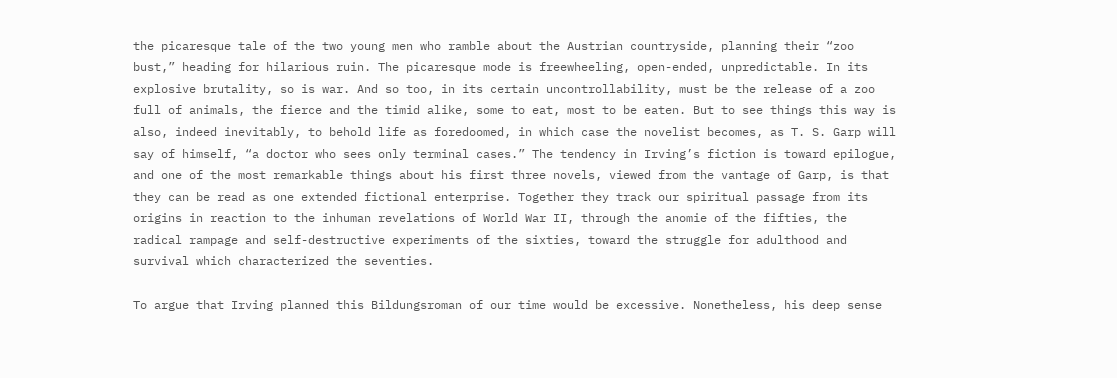the picaresque tale of the two young men who ramble about the Austrian countryside, planning their “zoo bust,” heading for hilarious ruin. The picaresque mode is freewheeling, open-ended, unpredictable. In its explosive brutality, so is war. And so too, in its certain uncontrollability, must be the release of a zoo full of animals, the fierce and the timid alike, some to eat, most to be eaten. But to see things this way is also, indeed inevitably, to behold life as foredoomed, in which case the novelist becomes, as T. S. Garp will say of himself, “a doctor who sees only terminal cases.” The tendency in Irving’s fiction is toward epilogue, and one of the most remarkable things about his first three novels, viewed from the vantage of Garp, is that they can be read as one extended fictional enterprise. Together they track our spiritual passage from its origins in reaction to the inhuman revelations of World War II, through the anomie of the fifties, the radical rampage and self-destructive experiments of the sixties, toward the struggle for adulthood and survival which characterized the seventies.

To argue that Irving planned this Bildungsroman of our time would be excessive. Nonetheless, his deep sense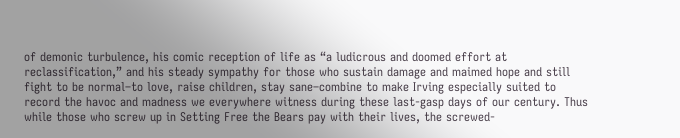of demonic turbulence, his comic reception of life as “a ludicrous and doomed effort at reclassification,” and his steady sympathy for those who sustain damage and maimed hope and still fight to be normal–to love, raise children, stay sane–combine to make Irving especially suited to record the havoc and madness we everywhere witness during these last-gasp days of our century. Thus while those who screw up in Setting Free the Bears pay with their lives, the screwed-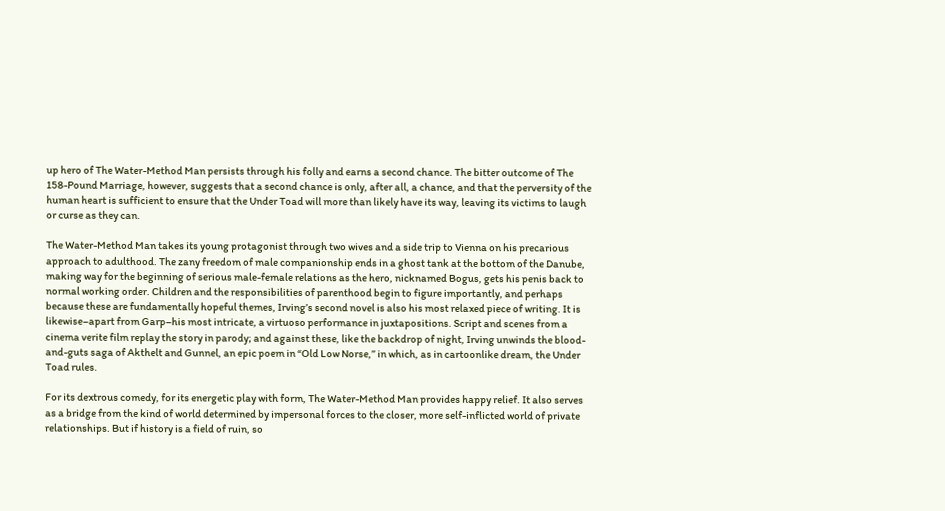up hero of The Water-Method Man persists through his folly and earns a second chance. The bitter outcome of The 158-Pound Marriage, however, suggests that a second chance is only, after all, a chance, and that the perversity of the human heart is sufficient to ensure that the Under Toad will more than likely have its way, leaving its victims to laugh or curse as they can.

The Water-Method Man takes its young protagonist through two wives and a side trip to Vienna on his precarious approach to adulthood. The zany freedom of male companionship ends in a ghost tank at the bottom of the Danube, making way for the beginning of serious male-female relations as the hero, nicknamed Bogus, gets his penis back to normal working order. Children and the responsibilities of parenthood begin to figure importantly, and perhaps because these are fundamentally hopeful themes, Irving’s second novel is also his most relaxed piece of writing. It is likewise–apart from Garp–his most intricate, a virtuoso performance in juxtapositions. Script and scenes from a cinema verite film replay the story in parody; and against these, like the backdrop of night, Irving unwinds the blood-and-guts saga of Akthelt and Gunnel, an epic poem in “Old Low Norse,” in which, as in cartoonlike dream, the Under Toad rules.

For its dextrous comedy, for its energetic play with form, The Water-Method Man provides happy relief. It also serves as a bridge from the kind of world determined by impersonal forces to the closer, more self-inflicted world of private relationships. But if history is a field of ruin, so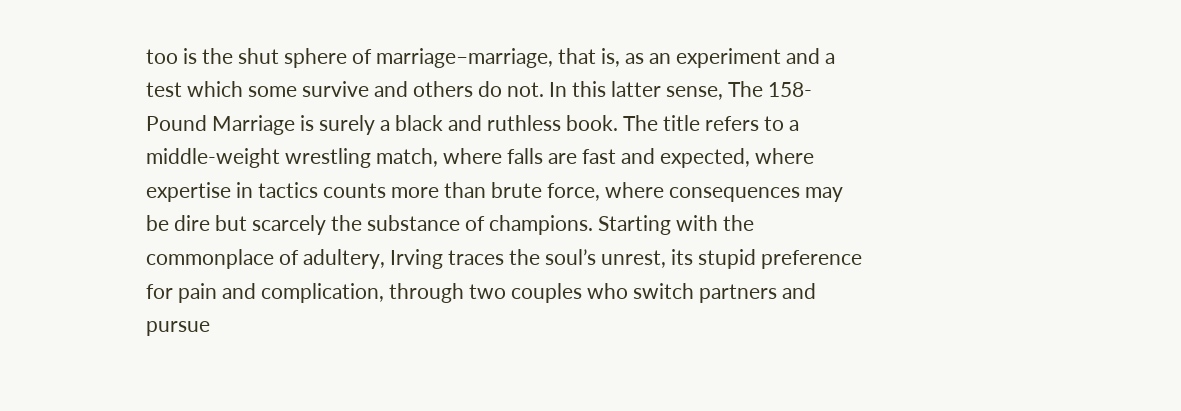too is the shut sphere of marriage–marriage, that is, as an experiment and a test which some survive and others do not. In this latter sense, The 158-Pound Marriage is surely a black and ruthless book. The title refers to a middle-weight wrestling match, where falls are fast and expected, where expertise in tactics counts more than brute force, where consequences may be dire but scarcely the substance of champions. Starting with the commonplace of adultery, Irving traces the soul’s unrest, its stupid preference for pain and complication, through two couples who switch partners and pursue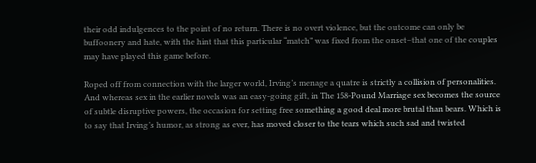their odd indulgences to the point of no return. There is no overt violence, but the outcome can only be buffoonery and hate, with the hint that this particular “match” was fixed from the onset–that one of the couples may have played this game before.

Roped off from connection with the larger world, Irving’s menage a quatre is strictly a collision of personalities. And whereas sex in the earlier novels was an easy-going gift, in The 158-Pound Marriage sex becomes the source of subtle disruptive powers, the occasion for setting free something a good deal more brutal than bears. Which is to say that Irving’s humor, as strong as ever, has moved closer to the tears which such sad and twisted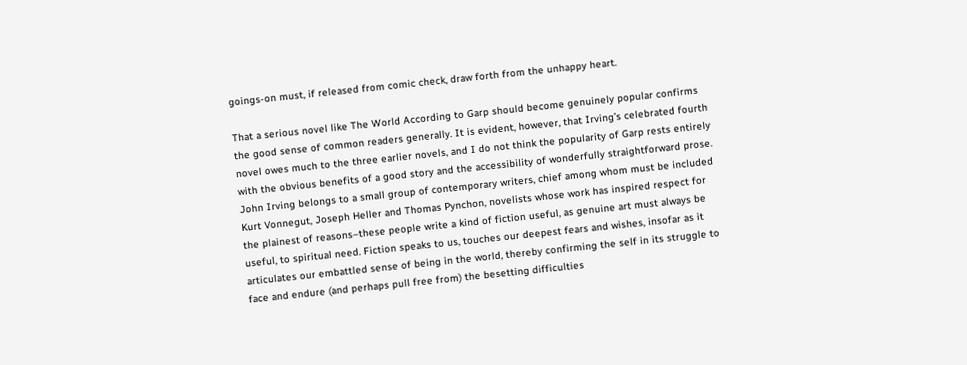goings-on must, if released from comic check, draw forth from the unhappy heart.

That a serious novel like The World According to Garp should become genuinely popular confirms the good sense of common readers generally. It is evident, however, that Irving’s celebrated fourth novel owes much to the three earlier novels, and I do not think the popularity of Garp rests entirely with the obvious benefits of a good story and the accessibility of wonderfully straightforward prose. John Irving belongs to a small group of contemporary writers, chief among whom must be included Kurt Vonnegut, Joseph Heller and Thomas Pynchon, novelists whose work has inspired respect for the plainest of reasons–these people write a kind of fiction useful, as genuine art must always be useful, to spiritual need. Fiction speaks to us, touches our deepest fears and wishes, insofar as it articulates our embattled sense of being in the world, thereby confirming the self in its struggle to face and endure (and perhaps pull free from) the besetting difficulties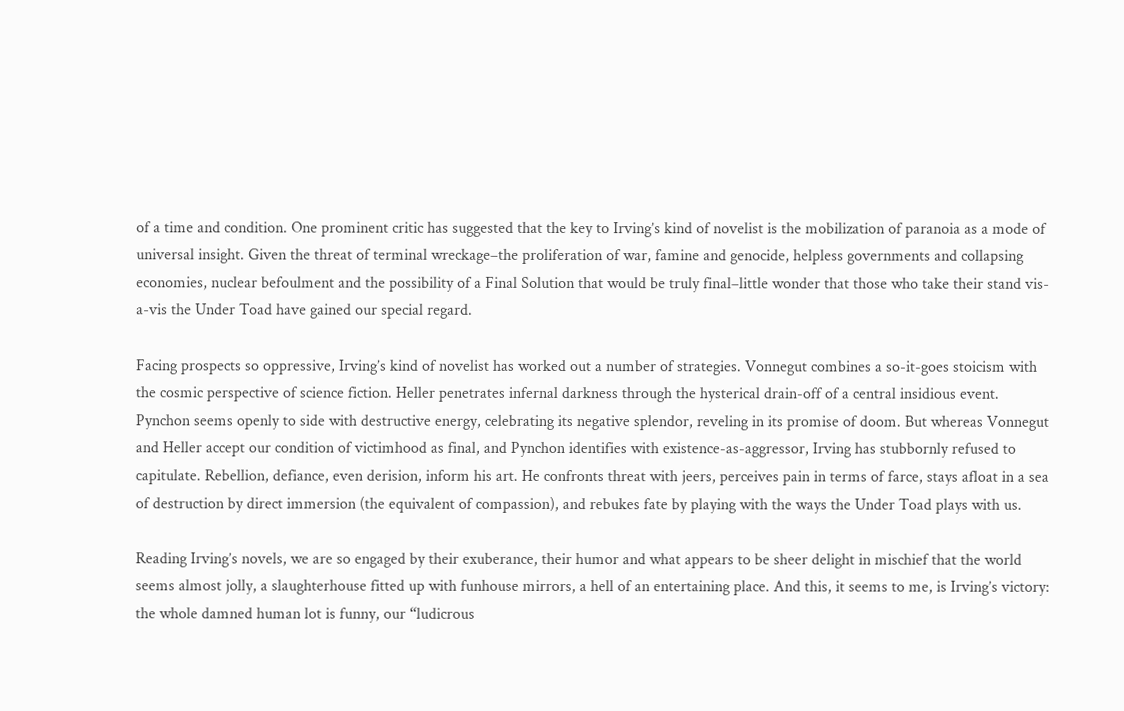of a time and condition. One prominent critic has suggested that the key to Irving’s kind of novelist is the mobilization of paranoia as a mode of universal insight. Given the threat of terminal wreckage–the proliferation of war, famine and genocide, helpless governments and collapsing economies, nuclear befoulment and the possibility of a Final Solution that would be truly final–little wonder that those who take their stand vis-a-vis the Under Toad have gained our special regard.

Facing prospects so oppressive, Irving’s kind of novelist has worked out a number of strategies. Vonnegut combines a so-it-goes stoicism with the cosmic perspective of science fiction. Heller penetrates infernal darkness through the hysterical drain-off of a central insidious event. Pynchon seems openly to side with destructive energy, celebrating its negative splendor, reveling in its promise of doom. But whereas Vonnegut and Heller accept our condition of victimhood as final, and Pynchon identifies with existence-as-aggressor, Irving has stubbornly refused to capitulate. Rebellion, defiance, even derision, inform his art. He confronts threat with jeers, perceives pain in terms of farce, stays afloat in a sea of destruction by direct immersion (the equivalent of compassion), and rebukes fate by playing with the ways the Under Toad plays with us.

Reading Irving’s novels, we are so engaged by their exuberance, their humor and what appears to be sheer delight in mischief that the world seems almost jolly, a slaughterhouse fitted up with funhouse mirrors, a hell of an entertaining place. And this, it seems to me, is Irving’s victory: the whole damned human lot is funny, our “ludicrous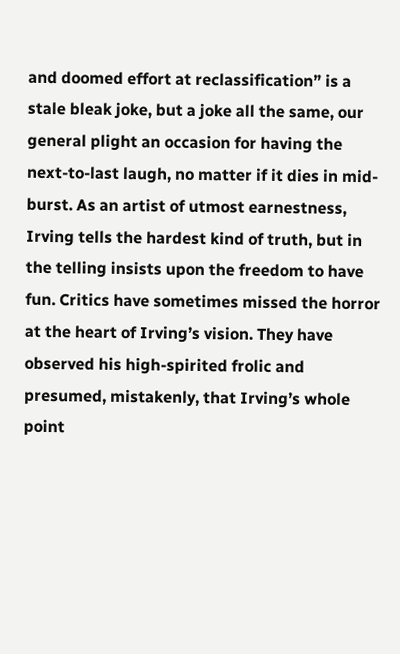and doomed effort at reclassification” is a stale bleak joke, but a joke all the same, our general plight an occasion for having the next-to-last laugh, no matter if it dies in mid-burst. As an artist of utmost earnestness, Irving tells the hardest kind of truth, but in the telling insists upon the freedom to have fun. Critics have sometimes missed the horror at the heart of Irving’s vision. They have observed his high-spirited frolic and presumed, mistakenly, that Irving’s whole point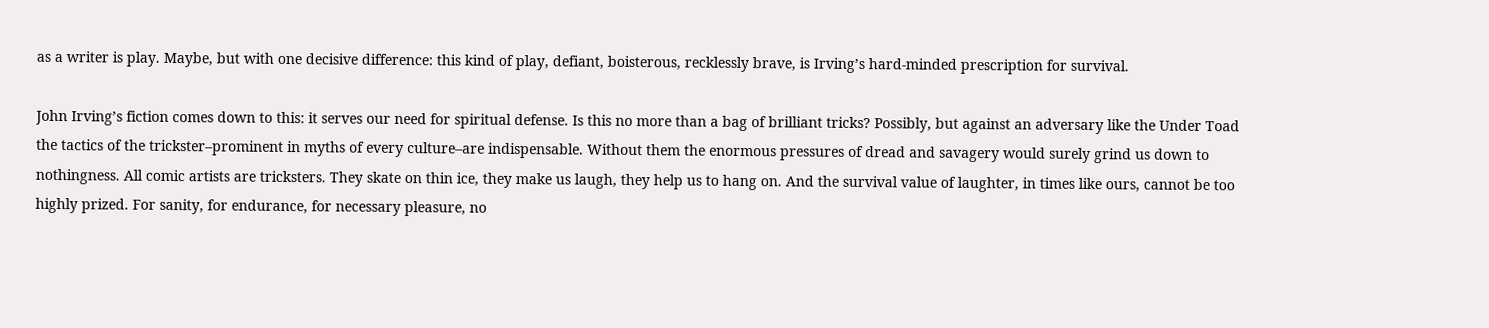as a writer is play. Maybe, but with one decisive difference: this kind of play, defiant, boisterous, recklessly brave, is Irving’s hard-minded prescription for survival.

John Irving’s fiction comes down to this: it serves our need for spiritual defense. Is this no more than a bag of brilliant tricks? Possibly, but against an adversary like the Under Toad the tactics of the trickster–prominent in myths of every culture–are indispensable. Without them the enormous pressures of dread and savagery would surely grind us down to nothingness. All comic artists are tricksters. They skate on thin ice, they make us laugh, they help us to hang on. And the survival value of laughter, in times like ours, cannot be too highly prized. For sanity, for endurance, for necessary pleasure, no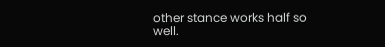other stance works half so well.